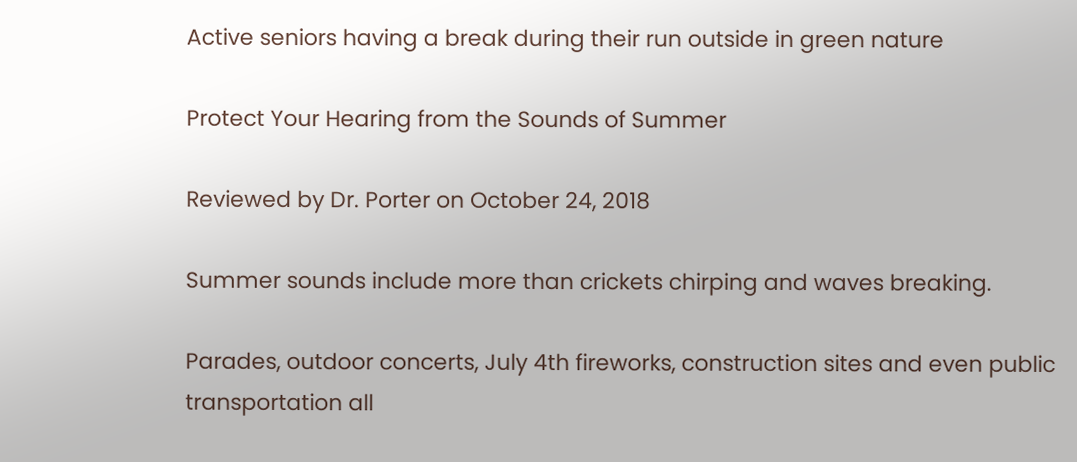Active seniors having a break during their run outside in green nature

Protect Your Hearing from the Sounds of Summer

Reviewed by Dr. Porter on October 24, 2018

Summer sounds include more than crickets chirping and waves breaking.

Parades, outdoor concerts, July 4th fireworks, construction sites and even public transportation all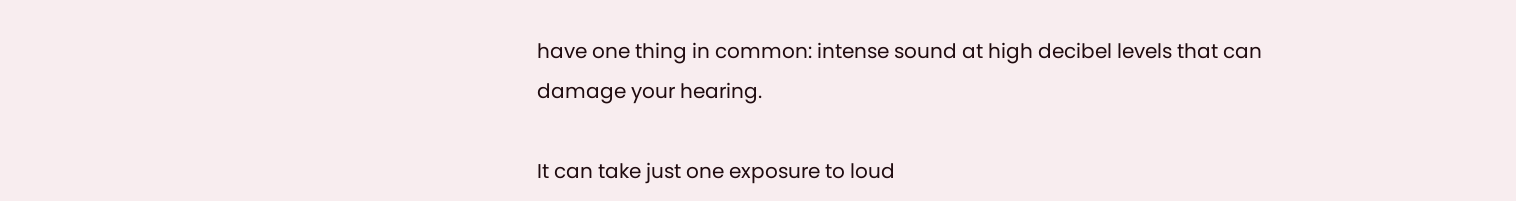have one thing in common: intense sound at high decibel levels that can damage your hearing.

It can take just one exposure to loud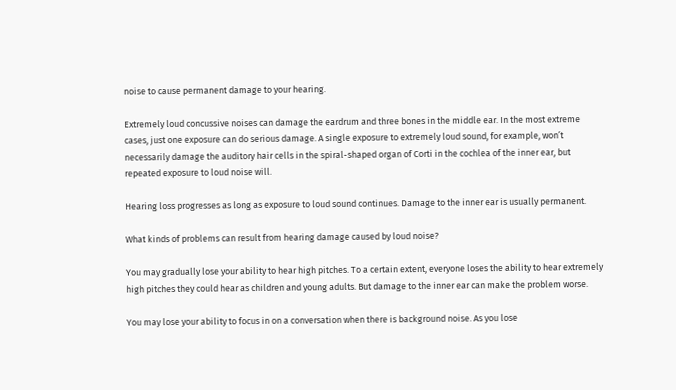noise to cause permanent damage to your hearing.

Extremely loud concussive noises can damage the eardrum and three bones in the middle ear. In the most extreme cases, just one exposure can do serious damage. A single exposure to extremely loud sound, for example, won’t necessarily damage the auditory hair cells in the spiral-shaped organ of Corti in the cochlea of the inner ear, but repeated exposure to loud noise will.

Hearing loss progresses as long as exposure to loud sound continues. Damage to the inner ear is usually permanent.

What kinds of problems can result from hearing damage caused by loud noise?

You may gradually lose your ability to hear high pitches. To a certain extent, everyone loses the ability to hear extremely high pitches they could hear as children and young adults. But damage to the inner ear can make the problem worse.

You may lose your ability to focus in on a conversation when there is background noise. As you lose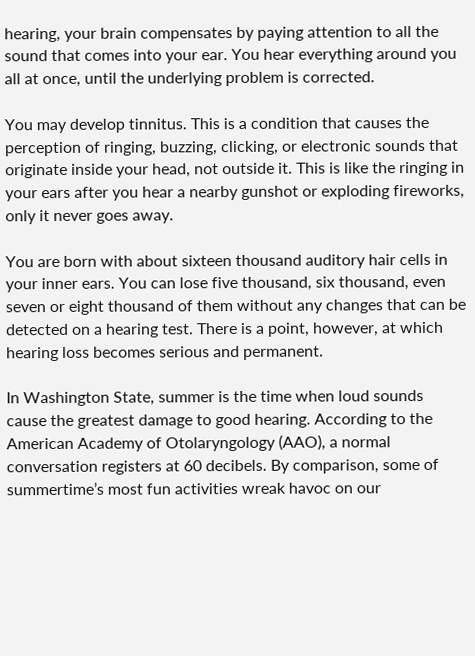hearing, your brain compensates by paying attention to all the sound that comes into your ear. You hear everything around you all at once, until the underlying problem is corrected.

You may develop tinnitus. This is a condition that causes the perception of ringing, buzzing, clicking, or electronic sounds that originate inside your head, not outside it. This is like the ringing in your ears after you hear a nearby gunshot or exploding fireworks, only it never goes away.

You are born with about sixteen thousand auditory hair cells in your inner ears. You can lose five thousand, six thousand, even seven or eight thousand of them without any changes that can be detected on a hearing test. There is a point, however, at which hearing loss becomes serious and permanent.

In Washington State, summer is the time when loud sounds cause the greatest damage to good hearing. According to the American Academy of Otolaryngology (AAO), a normal conversation registers at 60 decibels. By comparison, some of summertime’s most fun activities wreak havoc on our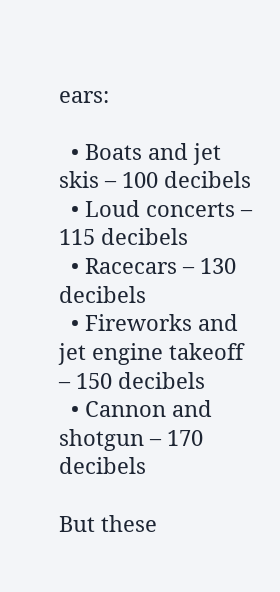ears:

  • Boats and jet skis – 100 decibels
  • Loud concerts – 115 decibels
  • Racecars – 130 decibels
  • Fireworks and jet engine takeoff – 150 decibels
  • Cannon and shotgun – 170 decibels

But these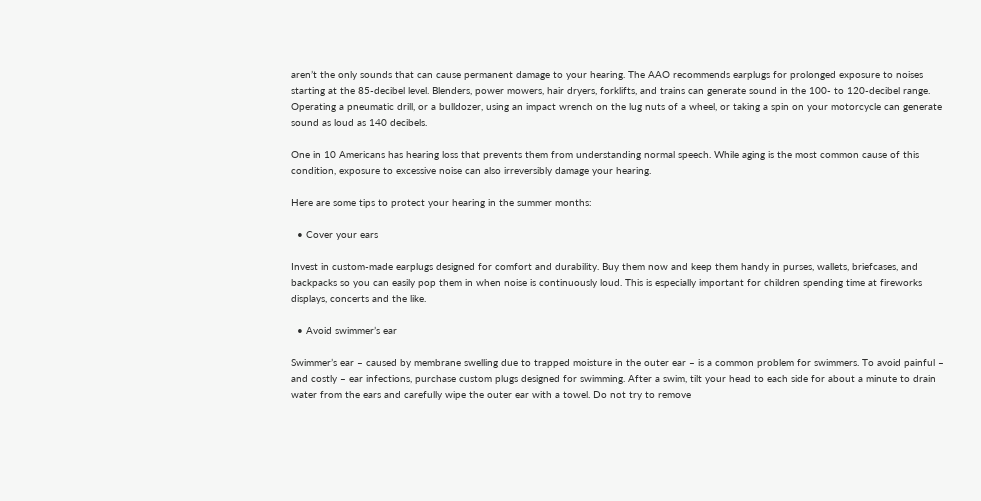aren’t the only sounds that can cause permanent damage to your hearing. The AAO recommends earplugs for prolonged exposure to noises starting at the 85-decibel level. Blenders, power mowers, hair dryers, forklifts, and trains can generate sound in the 100- to 120-decibel range. Operating a pneumatic drill, or a bulldozer, using an impact wrench on the lug nuts of a wheel, or taking a spin on your motorcycle can generate sound as loud as 140 decibels.

One in 10 Americans has hearing loss that prevents them from understanding normal speech. While aging is the most common cause of this condition, exposure to excessive noise can also irreversibly damage your hearing.

Here are some tips to protect your hearing in the summer months:

  • Cover your ears

Invest in custom-made earplugs designed for comfort and durability. Buy them now and keep them handy in purses, wallets, briefcases, and backpacks so you can easily pop them in when noise is continuously loud. This is especially important for children spending time at fireworks displays, concerts and the like.

  • Avoid swimmer’s ear

Swimmer’s ear – caused by membrane swelling due to trapped moisture in the outer ear – is a common problem for swimmers. To avoid painful – and costly – ear infections, purchase custom plugs designed for swimming. After a swim, tilt your head to each side for about a minute to drain water from the ears and carefully wipe the outer ear with a towel. Do not try to remove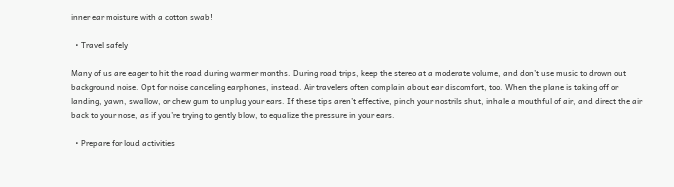inner ear moisture with a cotton swab!

  • Travel safely

Many of us are eager to hit the road during warmer months. During road trips, keep the stereo at a moderate volume, and don’t use music to drown out background noise. Opt for noise canceling earphones, instead. Air travelers often complain about ear discomfort, too. When the plane is taking off or landing, yawn, swallow, or chew gum to unplug your ears. If these tips aren’t effective, pinch your nostrils shut, inhale a mouthful of air, and direct the air back to your nose, as if you’re trying to gently blow, to equalize the pressure in your ears.

  • Prepare for loud activities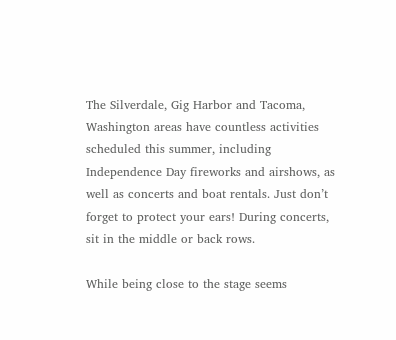The Silverdale, Gig Harbor and Tacoma, Washington areas have countless activities scheduled this summer, including Independence Day fireworks and airshows, as well as concerts and boat rentals. Just don’t forget to protect your ears! During concerts, sit in the middle or back rows.

While being close to the stage seems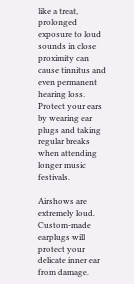like a treat, prolonged exposure to loud sounds in close proximity can cause tinnitus and even permanent hearing loss. Protect your ears by wearing ear plugs and taking regular breaks when attending longer music festivals.

Airshows are extremely loud. Custom-made earplugs will protect your delicate inner ear from damage.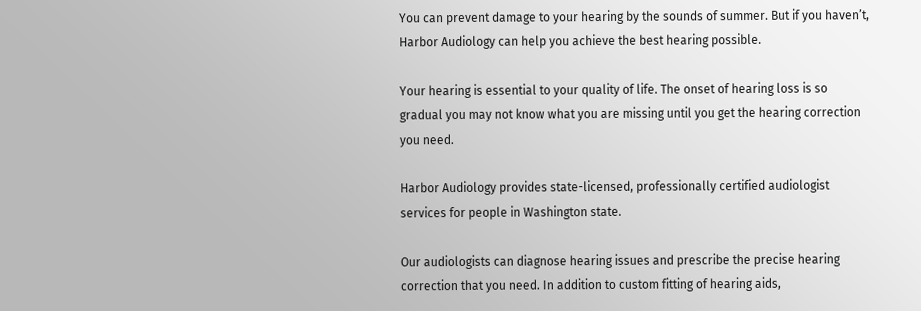You can prevent damage to your hearing by the sounds of summer. But if you haven’t, Harbor Audiology can help you achieve the best hearing possible.

Your hearing is essential to your quality of life. The onset of hearing loss is so gradual you may not know what you are missing until you get the hearing correction you need.

Harbor Audiology provides state-licensed, professionally certified audiologist services for people in Washington state.

Our audiologists can diagnose hearing issues and prescribe the precise hearing correction that you need. In addition to custom fitting of hearing aids,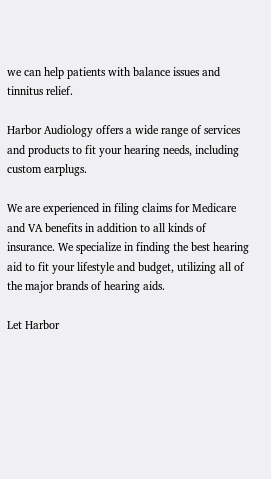we can help patients with balance issues and tinnitus relief.

Harbor Audiology offers a wide range of services and products to fit your hearing needs, including custom earplugs.

We are experienced in filing claims for Medicare and VA benefits in addition to all kinds of insurance. We specialize in finding the best hearing aid to fit your lifestyle and budget, utilizing all of the major brands of hearing aids.

Let Harbor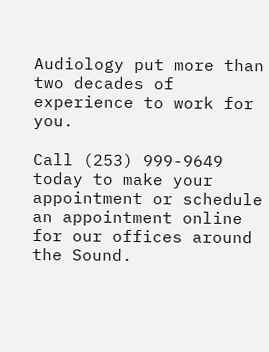Audiology put more than two decades of experience to work for you.

Call (253) 999-9649 today to make your appointment or schedule an appointment online for our offices around the Sound.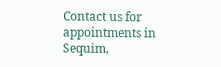Contact us for appointments in Sequim,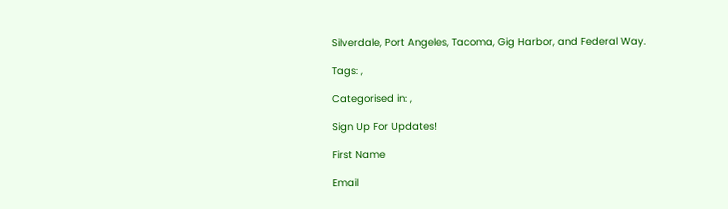Silverdale, Port Angeles, Tacoma, Gig Harbor, and Federal Way.

Tags: ,

Categorised in: ,

Sign Up For Updates!

First Name

Email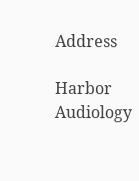Address

Harbor Audiology